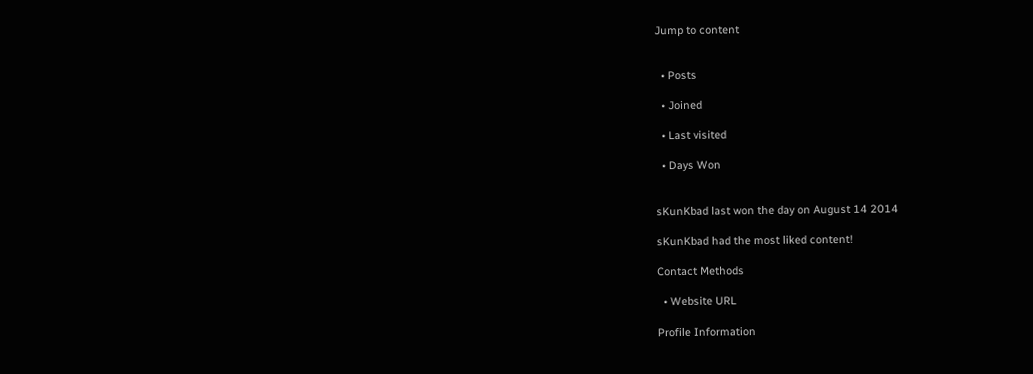Jump to content


  • Posts

  • Joined

  • Last visited

  • Days Won


sKunKbad last won the day on August 14 2014

sKunKbad had the most liked content!

Contact Methods

  • Website URL

Profile Information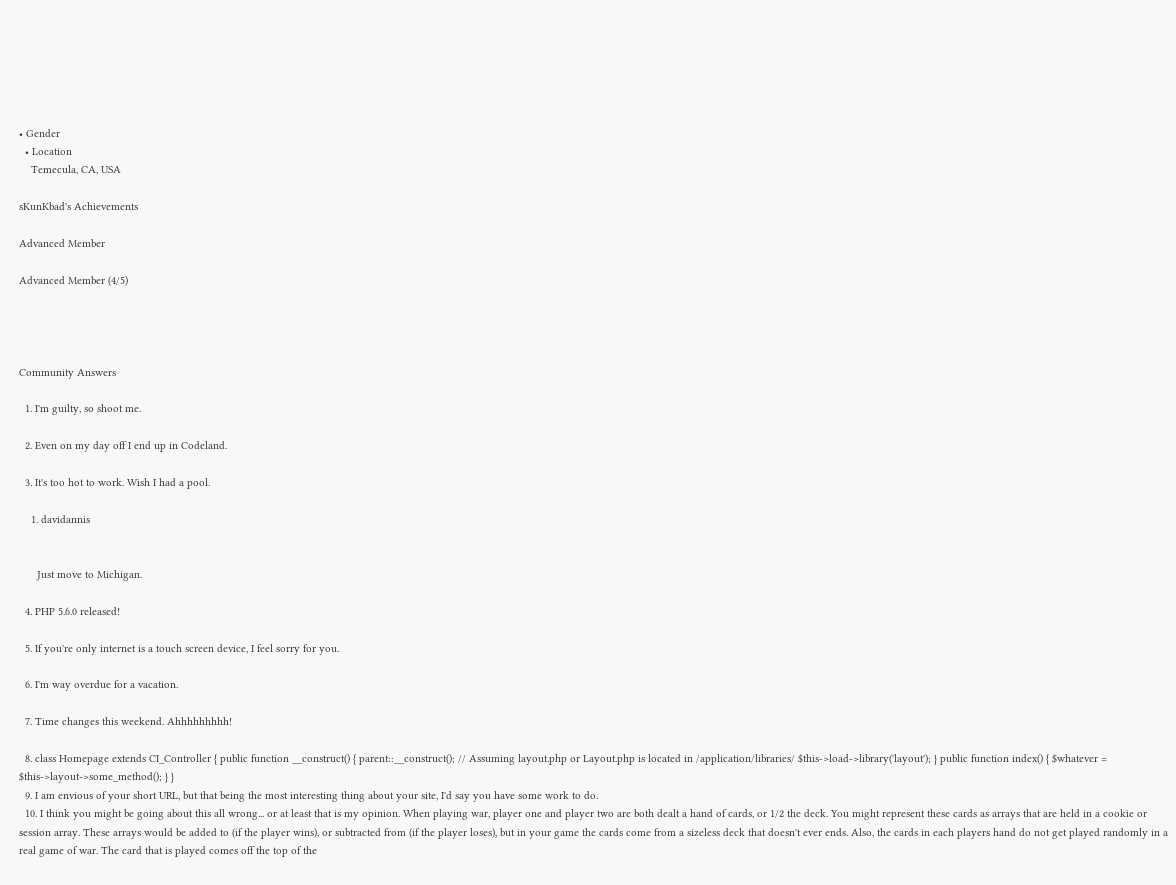• Gender
  • Location
    Temecula, CA, USA

sKunKbad's Achievements

Advanced Member

Advanced Member (4/5)




Community Answers

  1. I'm guilty, so shoot me.

  2. Even on my day off I end up in Codeland.

  3. It's too hot to work. Wish I had a pool.

    1. davidannis


      Just move to Michigan.

  4. PHP 5.6.0 released!

  5. If you're only internet is a touch screen device, I feel sorry for you.

  6. I'm way overdue for a vacation.

  7. Time changes this weekend. Ahhhhhhhhh!

  8. class Homepage extends CI_Controller { public function __construct() { parent::__construct(); // Assuming layout.php or Layout.php is located in /application/libraries/ $this->load->library('layout'); } public function index() { $whatever = $this->layout->some_method(); } }
  9. I am envious of your short URL, but that being the most interesting thing about your site, I'd say you have some work to do.
  10. I think you might be going about this all wrong... or at least that is my opinion. When playing war, player one and player two are both dealt a hand of cards, or 1/2 the deck. You might represent these cards as arrays that are held in a cookie or session array. These arrays would be added to (if the player wins), or subtracted from (if the player loses), but in your game the cards come from a sizeless deck that doesn't ever ends. Also, the cards in each players hand do not get played randomly in a real game of war. The card that is played comes off the top of the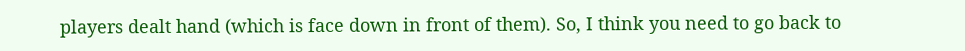players dealt hand (which is face down in front of them). So, I think you need to go back to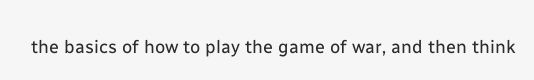the basics of how to play the game of war, and then think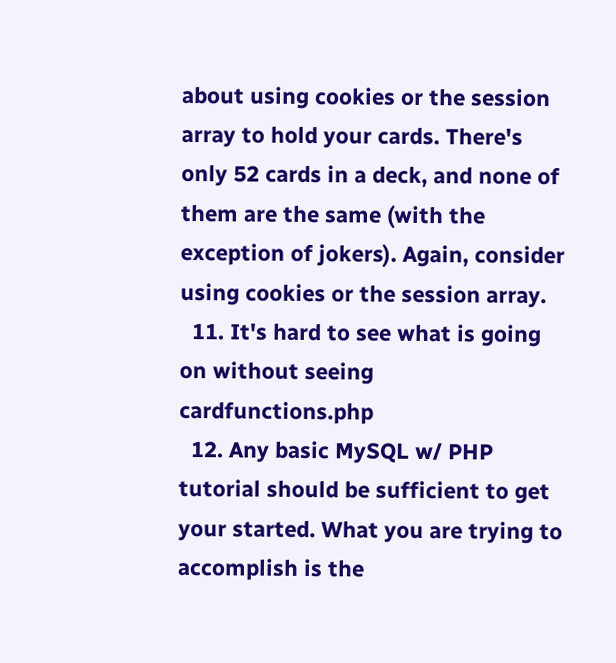about using cookies or the session array to hold your cards. There's only 52 cards in a deck, and none of them are the same (with the exception of jokers). Again, consider using cookies or the session array.
  11. It's hard to see what is going on without seeing cardfunctions.php
  12. Any basic MySQL w/ PHP tutorial should be sufficient to get your started. What you are trying to accomplish is the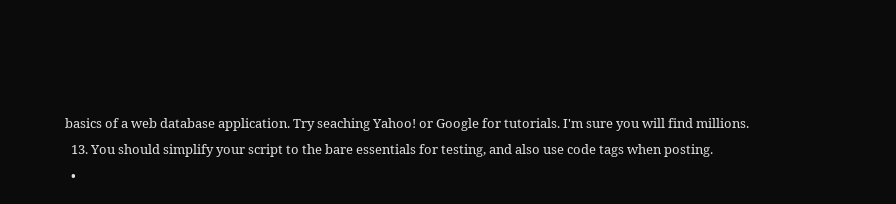basics of a web database application. Try seaching Yahoo! or Google for tutorials. I'm sure you will find millions.
  13. You should simplify your script to the bare essentials for testing, and also use code tags when posting.
  •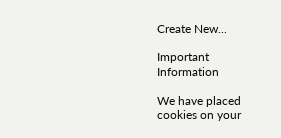Create New...

Important Information

We have placed cookies on your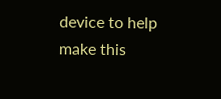device to help make this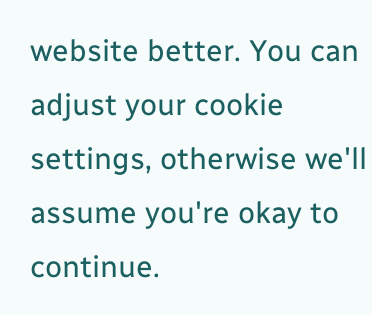website better. You can adjust your cookie settings, otherwise we'll assume you're okay to continue.